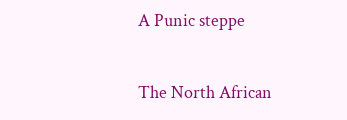A Punic steppe

The North African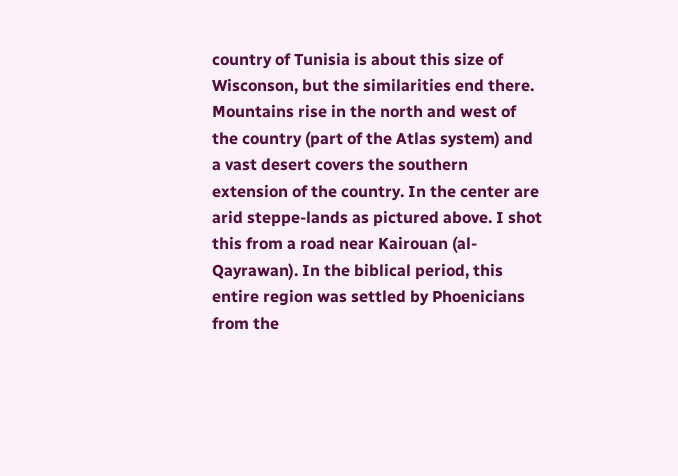country of Tunisia is about this size of Wisconson, but the similarities end there. Mountains rise in the north and west of the country (part of the Atlas system) and a vast desert covers the southern extension of the country. In the center are arid steppe-lands as pictured above. I shot this from a road near Kairouan (al-Qayrawan). In the biblical period, this entire region was settled by Phoenicians from the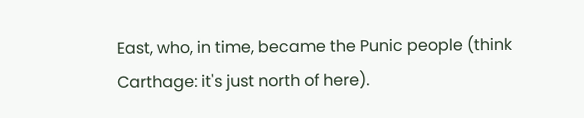East, who, in time, became the Punic people (think Carthage: it's just north of here).